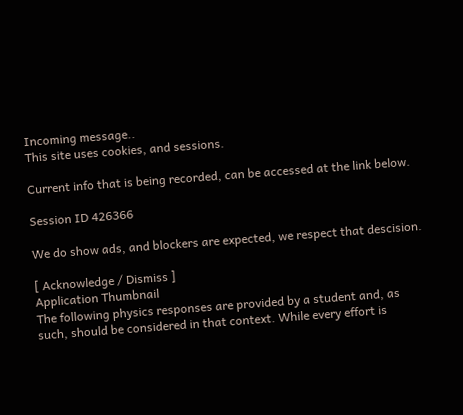Incoming message..
This site uses cookies, and sessions.

Current info that is being recorded, can be accessed at the link below.

Session ID 426366

We do show ads, and blockers are expected, we respect that descision.

[ Acknowledge / Dismiss ]
Application Thumbnail
The following physics responses are provided by a student and, as such, should be considered in that context. While every effort is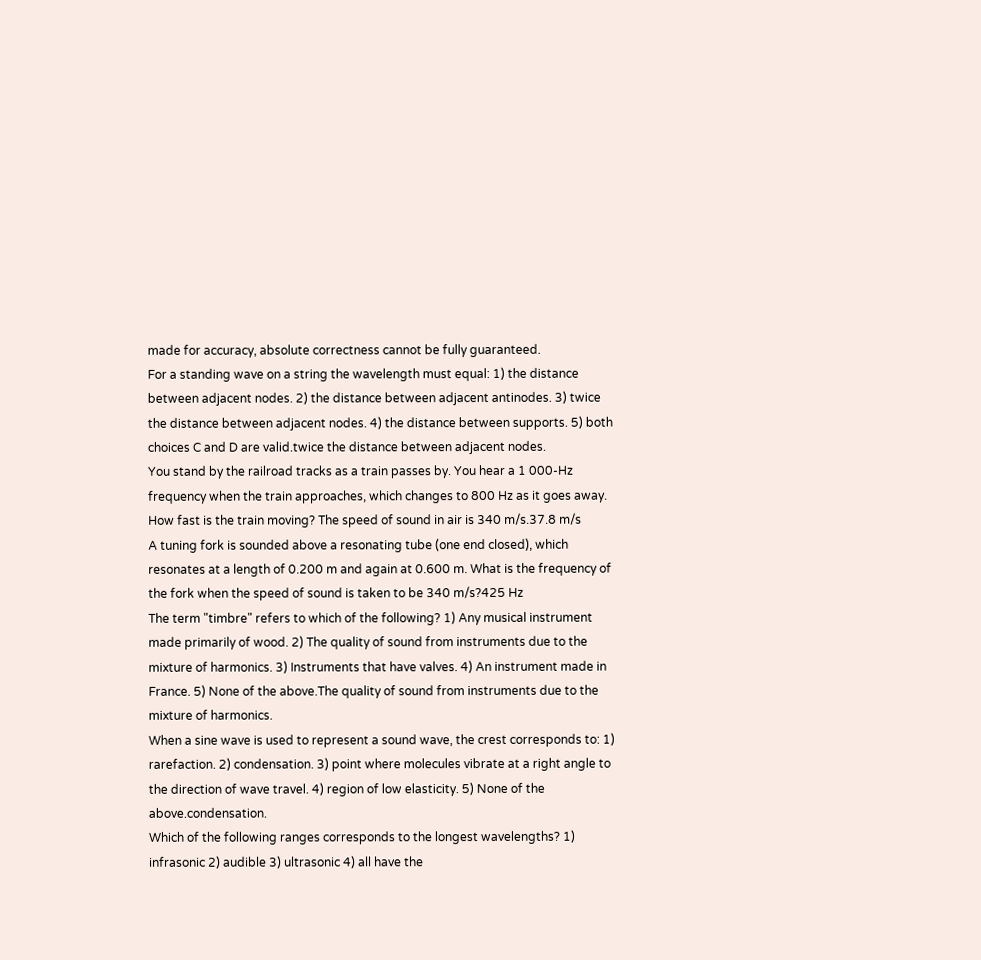made for accuracy, absolute correctness cannot be fully guaranteed.
For a standing wave on a string the wavelength must equal: 1) the distance between adjacent nodes. 2) the distance between adjacent antinodes. 3) twice the distance between adjacent nodes. 4) the distance between supports. 5) both choices C and D are valid.twice the distance between adjacent nodes.
You stand by the railroad tracks as a train passes by. You hear a 1 000-Hz frequency when the train approaches, which changes to 800 Hz as it goes away. How fast is the train moving? The speed of sound in air is 340 m/s.37.8 m/s
A tuning fork is sounded above a resonating tube (one end closed), which resonates at a length of 0.200 m and again at 0.600 m. What is the frequency of the fork when the speed of sound is taken to be 340 m/s?425 Hz
The term "timbre" refers to which of the following? 1) Any musical instrument made primarily of wood. 2) The quality of sound from instruments due to the mixture of harmonics. 3) Instruments that have valves. 4) An instrument made in France. 5) None of the above.The quality of sound from instruments due to the mixture of harmonics.
When a sine wave is used to represent a sound wave, the crest corresponds to: 1) rarefaction. 2) condensation. 3) point where molecules vibrate at a right angle to the direction of wave travel. 4) region of low elasticity. 5) None of the above.condensation.
Which of the following ranges corresponds to the longest wavelengths? 1) infrasonic 2) audible 3) ultrasonic 4) all have the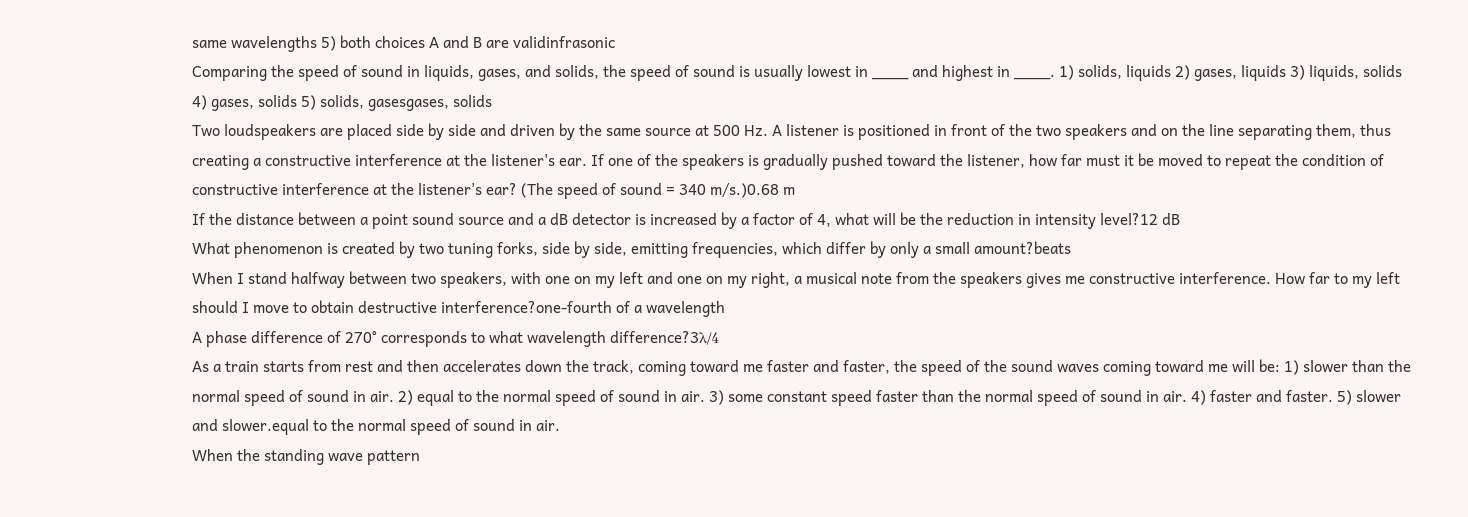same wavelengths 5) both choices A and B are validinfrasonic
Comparing the speed of sound in liquids, gases, and solids, the speed of sound is usually lowest in ____ and highest in ____. 1) solids, liquids 2) gases, liquids 3) liquids, solids 4) gases, solids 5) solids, gasesgases, solids
Two loudspeakers are placed side by side and driven by the same source at 500 Hz. A listener is positioned in front of the two speakers and on the line separating them, thus creating a constructive interference at the listener's ear. If one of the speakers is gradually pushed toward the listener, how far must it be moved to repeat the condition of constructive interference at the listener's ear? (The speed of sound = 340 m/s.)0.68 m
If the distance between a point sound source and a dB detector is increased by a factor of 4, what will be the reduction in intensity level?12 dB
What phenomenon is created by two tuning forks, side by side, emitting frequencies, which differ by only a small amount?beats
When I stand halfway between two speakers, with one on my left and one on my right, a musical note from the speakers gives me constructive interference. How far to my left should I move to obtain destructive interference?one-fourth of a wavelength
A phase difference of 270° corresponds to what wavelength difference?3λ/4
As a train starts from rest and then accelerates down the track, coming toward me faster and faster, the speed of the sound waves coming toward me will be: 1) slower than the normal speed of sound in air. 2) equal to the normal speed of sound in air. 3) some constant speed faster than the normal speed of sound in air. 4) faster and faster. 5) slower and slower.equal to the normal speed of sound in air.
When the standing wave pattern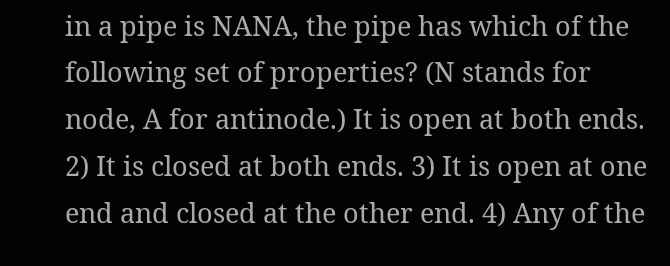in a pipe is NANA, the pipe has which of the following set of properties? (N stands for node, A for antinode.) It is open at both ends. 2) It is closed at both ends. 3) It is open at one end and closed at the other end. 4) Any of the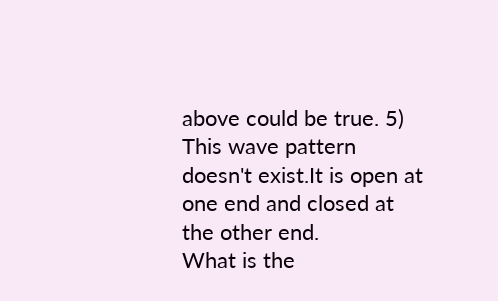above could be true. 5) This wave pattern doesn't exist.It is open at one end and closed at the other end.
What is the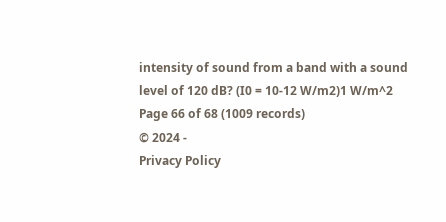intensity of sound from a band with a sound level of 120 dB? (I0 = 10-12 W/m2)1 W/m^2
Page 66 of 68 (1009 records)
© 2024 -
Privacy Policy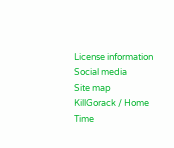License information
Social media
Site map
KillGorack / Home
Time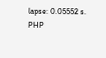lapse: 0.05552 s.
PHP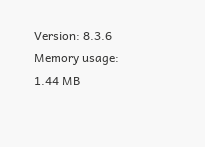Version: 8.3.6
Memory usage: 1.44 MB